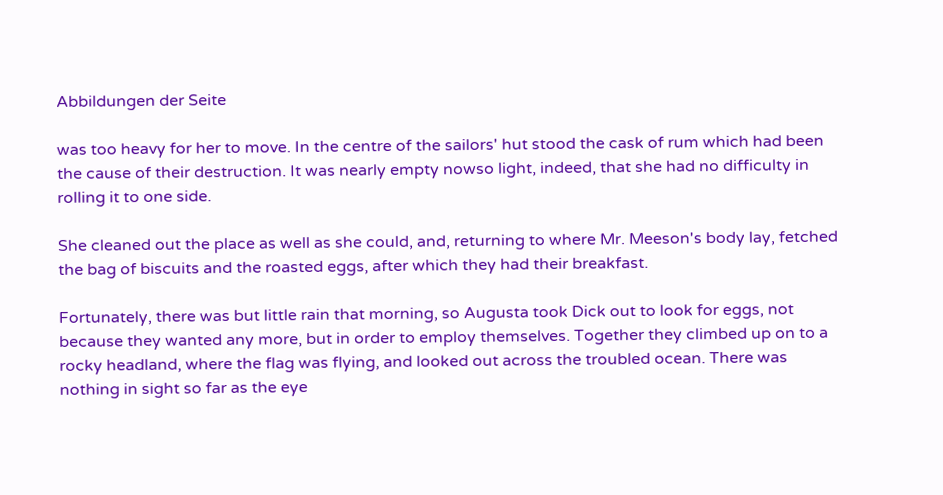Abbildungen der Seite

was too heavy for her to move. In the centre of the sailors' hut stood the cask of rum which had been the cause of their destruction. It was nearly empty nowso light, indeed, that she had no difficulty in rolling it to one side.

She cleaned out the place as well as she could, and, returning to where Mr. Meeson's body lay, fetched the bag of biscuits and the roasted eggs, after which they had their breakfast.

Fortunately, there was but little rain that morning, so Augusta took Dick out to look for eggs, not because they wanted any more, but in order to employ themselves. Together they climbed up on to a rocky headland, where the flag was flying, and looked out across the troubled ocean. There was nothing in sight so far as the eye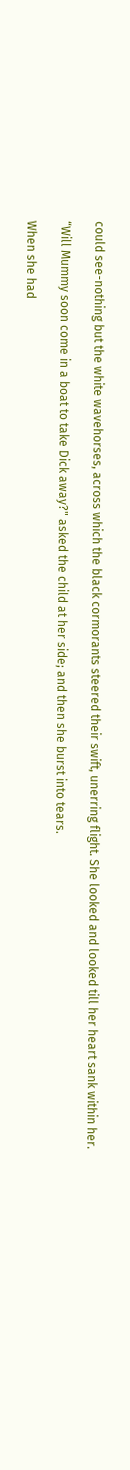could see-nothing but the white wavehorses, across which the black cormorants steered their swift, unerring flight. She looked and looked till her heart sank within her.

“Will Mummy soon come in a boat to take Dick away?" asked the child at her side; and then she burst into tears.

When she had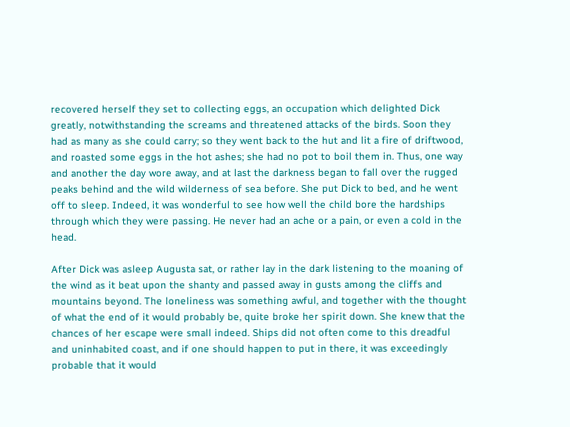recovered herself they set to collecting eggs, an occupation which delighted Dick greatly, notwithstanding the screams and threatened attacks of the birds. Soon they had as many as she could carry; so they went back to the hut and lit a fire of driftwood, and roasted some eggs in the hot ashes; she had no pot to boil them in. Thus, one way and another the day wore away, and at last the darkness began to fall over the rugged peaks behind and the wild wilderness of sea before. She put Dick to bed, and he went off to sleep. Indeed, it was wonderful to see how well the child bore the hardships through which they were passing. He never had an ache or a pain, or even a cold in the head.

After Dick was asleep Augusta sat, or rather lay in the dark listening to the moaning of the wind as it beat upon the shanty and passed away in gusts among the cliffs and mountains beyond. The loneliness was something awful, and together with the thought of what the end of it would probably be, quite broke her spirit down. She knew that the chances of her escape were small indeed. Ships did not often come to this dreadful and uninhabited coast, and if one should happen to put in there, it was exceedingly probable that it would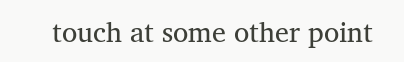touch at some other point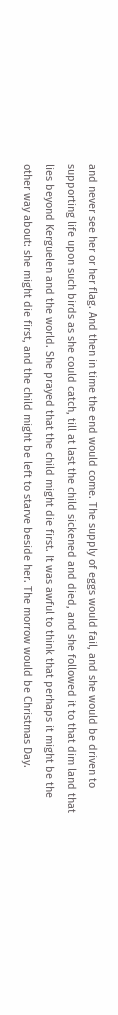and never see her or her flag. And then in time the end would come. The supply of eggs would fail, and she would be driven to supporting life upon such birds as she could catch, till at last the child sickened and died, and she followed it to that dim land that lies beyond Kerguelen and the world. She prayed that the child might die first. It was awful to think that perhaps it might be the other way about: she might die first, and the child might be left to starve beside her. The morrow would be Christmas Day.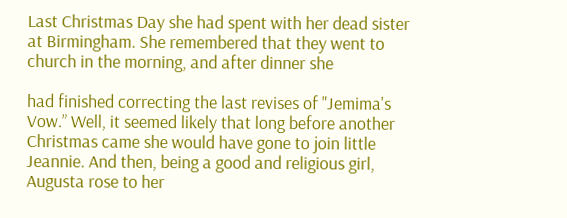Last Christmas Day she had spent with her dead sister at Birmingham. She remembered that they went to church in the morning, and after dinner she

had finished correcting the last revises of "Jemima's Vow.” Well, it seemed likely that long before another Christmas came she would have gone to join little Jeannie. And then, being a good and religious girl, Augusta rose to her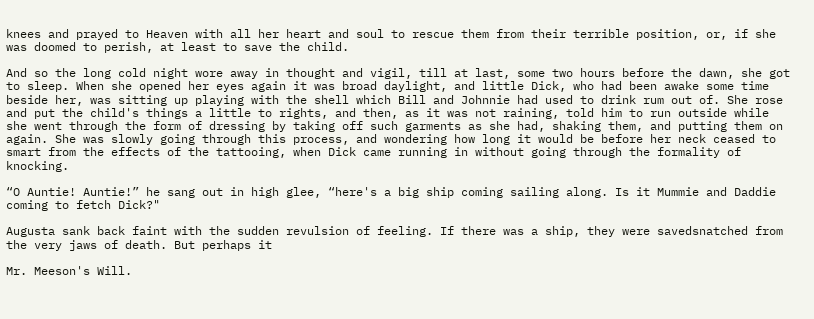knees and prayed to Heaven with all her heart and soul to rescue them from their terrible position, or, if she was doomed to perish, at least to save the child.

And so the long cold night wore away in thought and vigil, till at last, some two hours before the dawn, she got to sleep. When she opened her eyes again it was broad daylight, and little Dick, who had been awake some time beside her, was sitting up playing with the shell which Bill and Johnnie had used to drink rum out of. She rose and put the child's things a little to rights, and then, as it was not raining, told him to run outside while she went through the form of dressing by taking off such garments as she had, shaking them, and putting them on again. She was slowly going through this process, and wondering how long it would be before her neck ceased to smart from the effects of the tattooing, when Dick came running in without going through the formality of knocking.

“O Auntie! Auntie!” he sang out in high glee, “here's a big ship coming sailing along. Is it Mummie and Daddie coming to fetch Dick?"

Augusta sank back faint with the sudden revulsion of feeling. If there was a ship, they were savedsnatched from the very jaws of death. But perhaps it

Mr. Meeson's Will.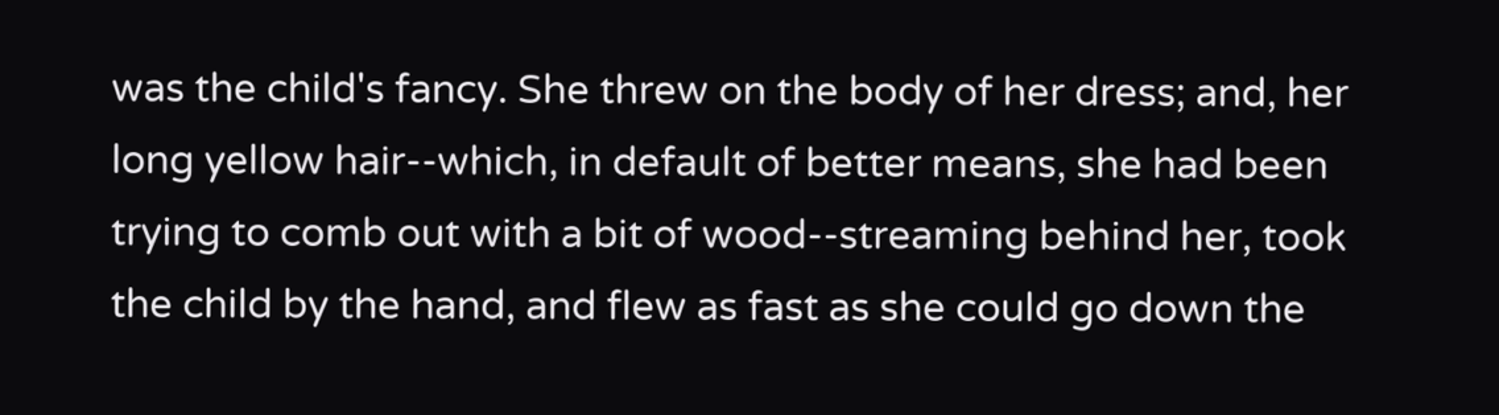was the child's fancy. She threw on the body of her dress; and, her long yellow hair--which, in default of better means, she had been trying to comb out with a bit of wood--streaming behind her, took the child by the hand, and flew as fast as she could go down the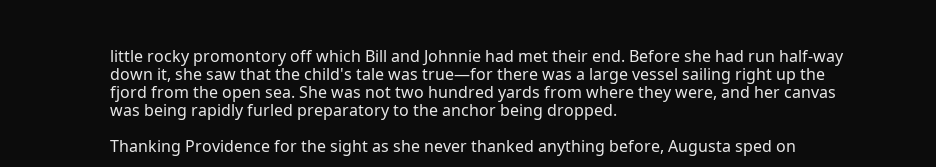little rocky promontory off which Bill and Johnnie had met their end. Before she had run half-way down it, she saw that the child's tale was true—for there was a large vessel sailing right up the fjord from the open sea. She was not two hundred yards from where they were, and her canvas was being rapidly furled preparatory to the anchor being dropped.

Thanking Providence for the sight as she never thanked anything before, Augusta sped on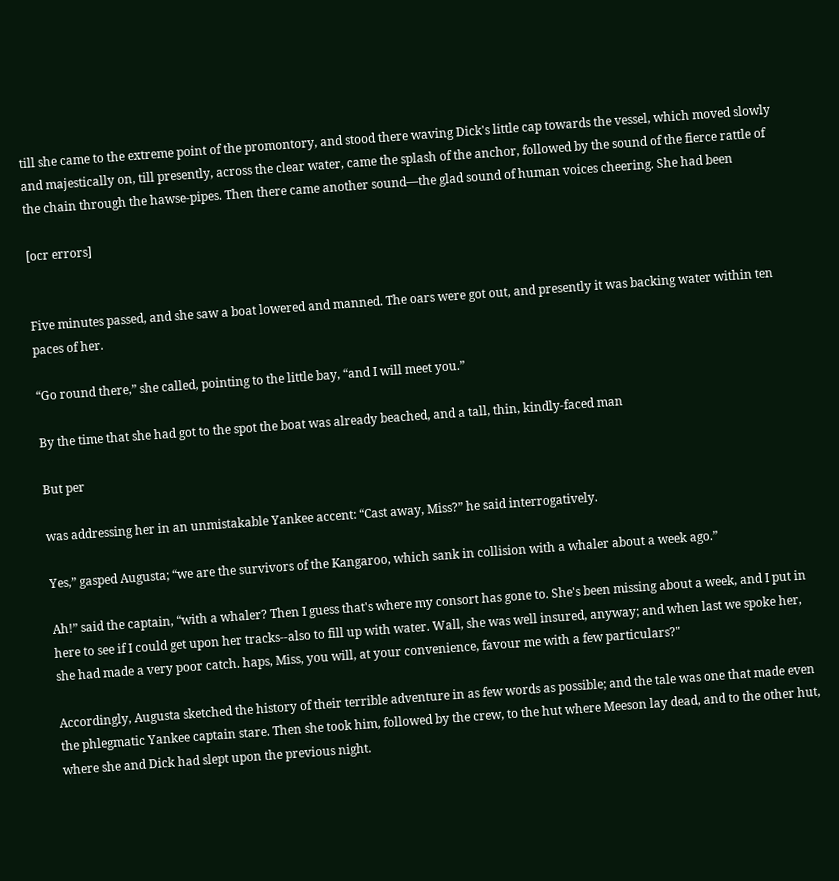till she came to the extreme point of the promontory, and stood there waving Dick's little cap towards the vessel, which moved slowly and majestically on, till presently, across the clear water, came the splash of the anchor, followed by the sound of the fierce rattle of the chain through the hawse-pipes. Then there came another sound—the glad sound of human voices cheering. She had been

[ocr errors]


Five minutes passed, and she saw a boat lowered and manned. The oars were got out, and presently it was backing water within ten paces of her.

“Go round there,” she called, pointing to the little bay, “and I will meet you.”

By the time that she had got to the spot the boat was already beached, and a tall, thin, kindly-faced man

But per

was addressing her in an unmistakable Yankee accent: “Cast away, Miss?” he said interrogatively.

Yes,” gasped Augusta; “we are the survivors of the Kangaroo, which sank in collision with a whaler about a week ago.”

Ah!” said the captain, “with a whaler? Then I guess that's where my consort has gone to. She's been missing about a week, and I put in here to see if I could get upon her tracks--also to fill up with water. Wall, she was well insured, anyway; and when last we spoke her, she had made a very poor catch. haps, Miss, you will, at your convenience, favour me with a few particulars?"

Accordingly, Augusta sketched the history of their terrible adventure in as few words as possible; and the tale was one that made even the phlegmatic Yankee captain stare. Then she took him, followed by the crew, to the hut where Meeson lay dead, and to the other hut, where she and Dick had slept upon the previous night.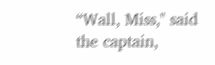“Wall, Miss," said the captain,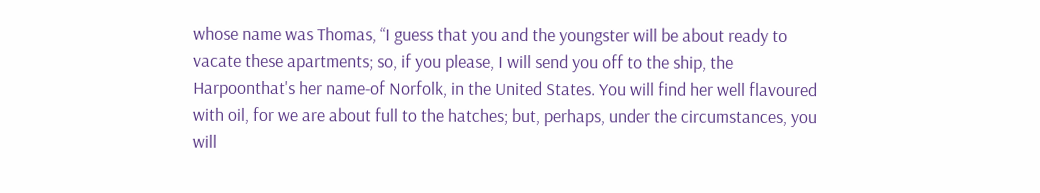whose name was Thomas, “I guess that you and the youngster will be about ready to vacate these apartments; so, if you please, I will send you off to the ship, the Harpoonthat's her name-of Norfolk, in the United States. You will find her well flavoured with oil, for we are about full to the hatches; but, perhaps, under the circumstances, you will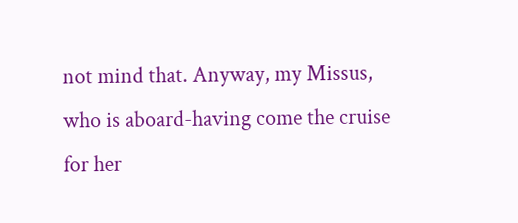not mind that. Anyway, my Missus, who is aboard-having come the cruise for her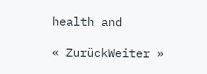health and

« ZurückWeiter »